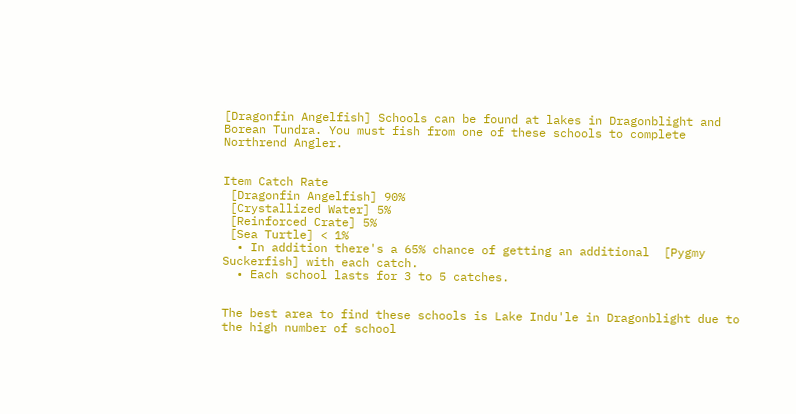[Dragonfin Angelfish] Schools can be found at lakes in Dragonblight and Borean Tundra. You must fish from one of these schools to complete  Northrend Angler.


Item Catch Rate
 [Dragonfin Angelfish] 90%
 [Crystallized Water] 5%
 [Reinforced Crate] 5%
 [Sea Turtle] < 1%
  • In addition there's a 65% chance of getting an additional  [Pygmy Suckerfish] with each catch.
  • Each school lasts for 3 to 5 catches.


The best area to find these schools is Lake Indu'le in Dragonblight due to the high number of school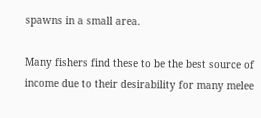spawns in a small area.

Many fishers find these to be the best source of income due to their desirability for many melee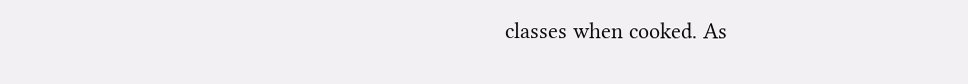classes when cooked. As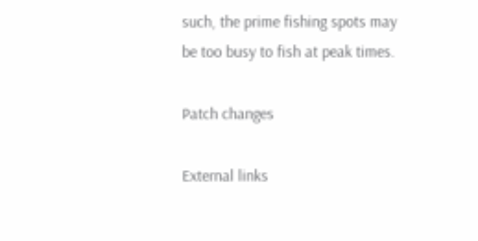such, the prime fishing spots may be too busy to fish at peak times.

Patch changes

External links